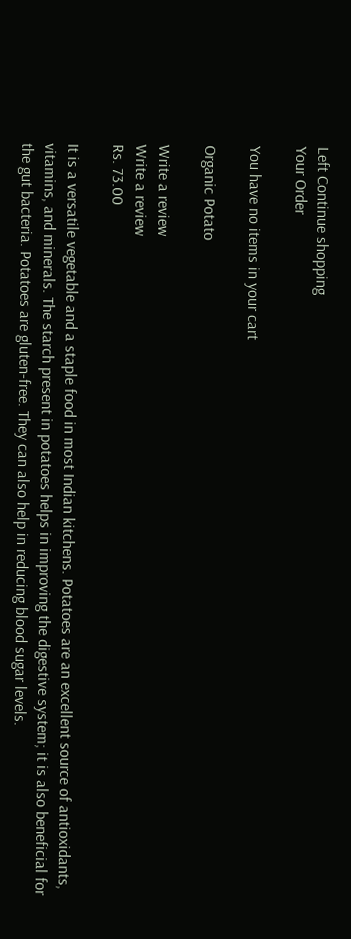Left Continue shopping
Your Order

You have no items in your cart

Organic Potato

Write a review
Write a review
Rs. 73.00

It is a versatile vegetable and a staple food in most Indian kitchens. Potatoes are an excellent source of antioxidants, vitamins, and minerals. The starch present in potatoes helps in improving the digestive system; it is also beneficial for the gut bacteria. Potatoes are gluten-free. They can also help in reducing blood sugar levels.